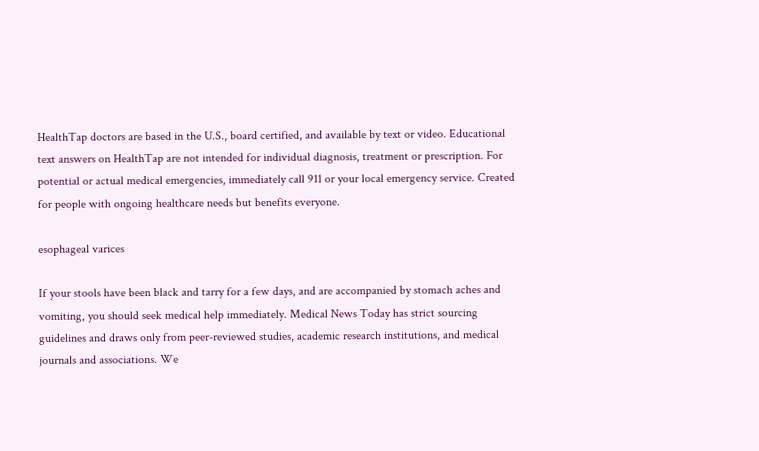HealthTap doctors are based in the U.S., board certified, and available by text or video. Educational text answers on HealthTap are not intended for individual diagnosis, treatment or prescription. For potential or actual medical emergencies, immediately call 911 or your local emergency service. Created for people with ongoing healthcare needs but benefits everyone.

esophageal varices

If your stools have been black and tarry for a few days, and are accompanied by stomach aches and vomiting, you should seek medical help immediately. Medical News Today has strict sourcing guidelines and draws only from peer-reviewed studies, academic research institutions, and medical journals and associations. We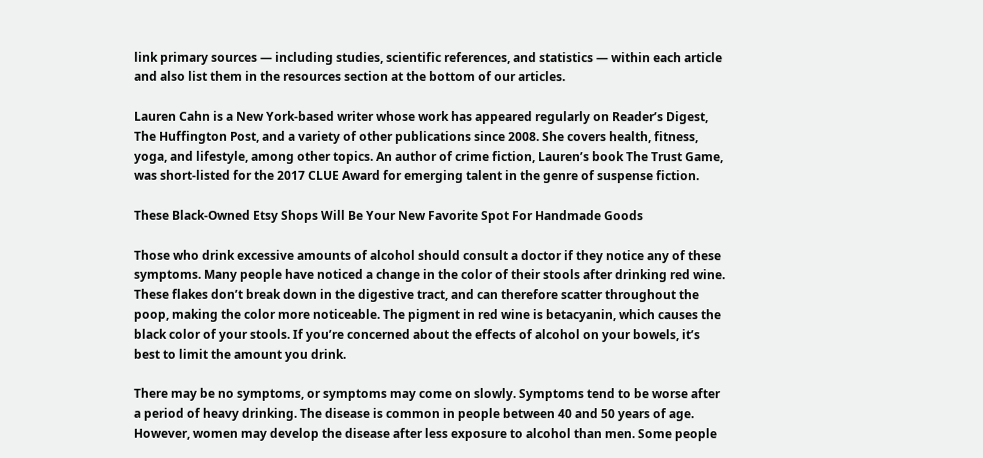link primary sources — including studies, scientific references, and statistics — within each article and also list them in the resources section at the bottom of our articles.

Lauren Cahn is a New York-based writer whose work has appeared regularly on Reader’s Digest, The Huffington Post, and a variety of other publications since 2008. She covers health, fitness, yoga, and lifestyle, among other topics. An author of crime fiction, Lauren’s book The Trust Game, was short-listed for the 2017 CLUE Award for emerging talent in the genre of suspense fiction.

These Black-Owned Etsy Shops Will Be Your New Favorite Spot For Handmade Goods

Those who drink excessive amounts of alcohol should consult a doctor if they notice any of these symptoms. Many people have noticed a change in the color of their stools after drinking red wine. These flakes don’t break down in the digestive tract, and can therefore scatter throughout the poop, making the color more noticeable. The pigment in red wine is betacyanin, which causes the black color of your stools. If you’re concerned about the effects of alcohol on your bowels, it’s best to limit the amount you drink.

There may be no symptoms, or symptoms may come on slowly. Symptoms tend to be worse after a period of heavy drinking. The disease is common in people between 40 and 50 years of age. However, women may develop the disease after less exposure to alcohol than men. Some people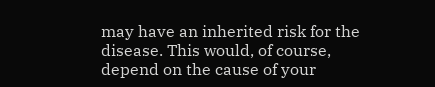may have an inherited risk for the disease. This would, of course, depend on the cause of your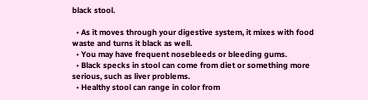black stool.

  • As it moves through your digestive system, it mixes with food waste and turns it black as well.
  • You may have frequent nosebleeds or bleeding gums.
  • Black specks in stool can come from diet or something more serious, such as liver problems.
  • Healthy stool can range in color from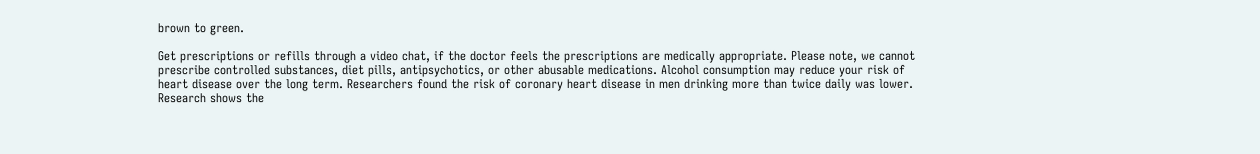brown to green.

Get prescriptions or refills through a video chat, if the doctor feels the prescriptions are medically appropriate. Please note, we cannot prescribe controlled substances, diet pills, antipsychotics, or other abusable medications. Alcohol consumption may reduce your risk of heart disease over the long term. Researchers found the risk of coronary heart disease in men drinking more than twice daily was lower. Research shows the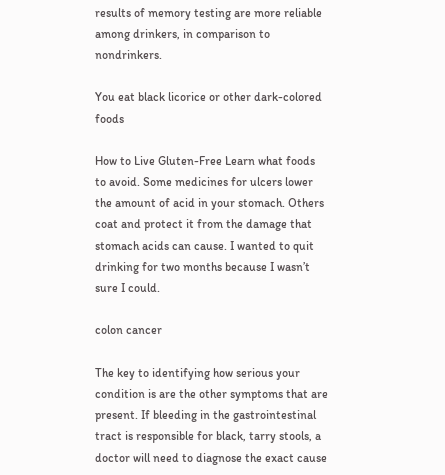results of memory testing are more reliable among drinkers, in comparison to nondrinkers.

You eat black licorice or other dark-colored foods

How to Live Gluten-Free Learn what foods to avoid. Some medicines for ulcers lower the amount of acid in your stomach. Others coat and protect it from the damage that stomach acids can cause. I wanted to quit drinking for two months because I wasn’t sure I could.

colon cancer

The key to identifying how serious your condition is are the other symptoms that are present. If bleeding in the gastrointestinal tract is responsible for black, tarry stools, a doctor will need to diagnose the exact cause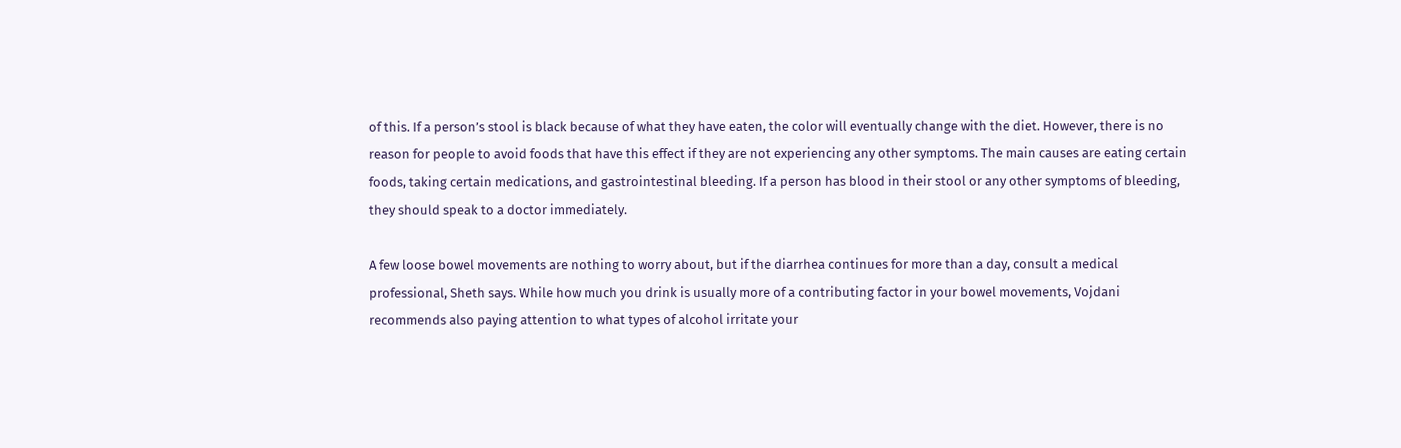of this. If a person’s stool is black because of what they have eaten, the color will eventually change with the diet. However, there is no reason for people to avoid foods that have this effect if they are not experiencing any other symptoms. The main causes are eating certain foods, taking certain medications, and gastrointestinal bleeding. If a person has blood in their stool or any other symptoms of bleeding, they should speak to a doctor immediately.

A few loose bowel movements are nothing to worry about, but if the diarrhea continues for more than a day, consult a medical professional, Sheth says. While how much you drink is usually more of a contributing factor in your bowel movements, Vojdani recommends also paying attention to what types of alcohol irritate your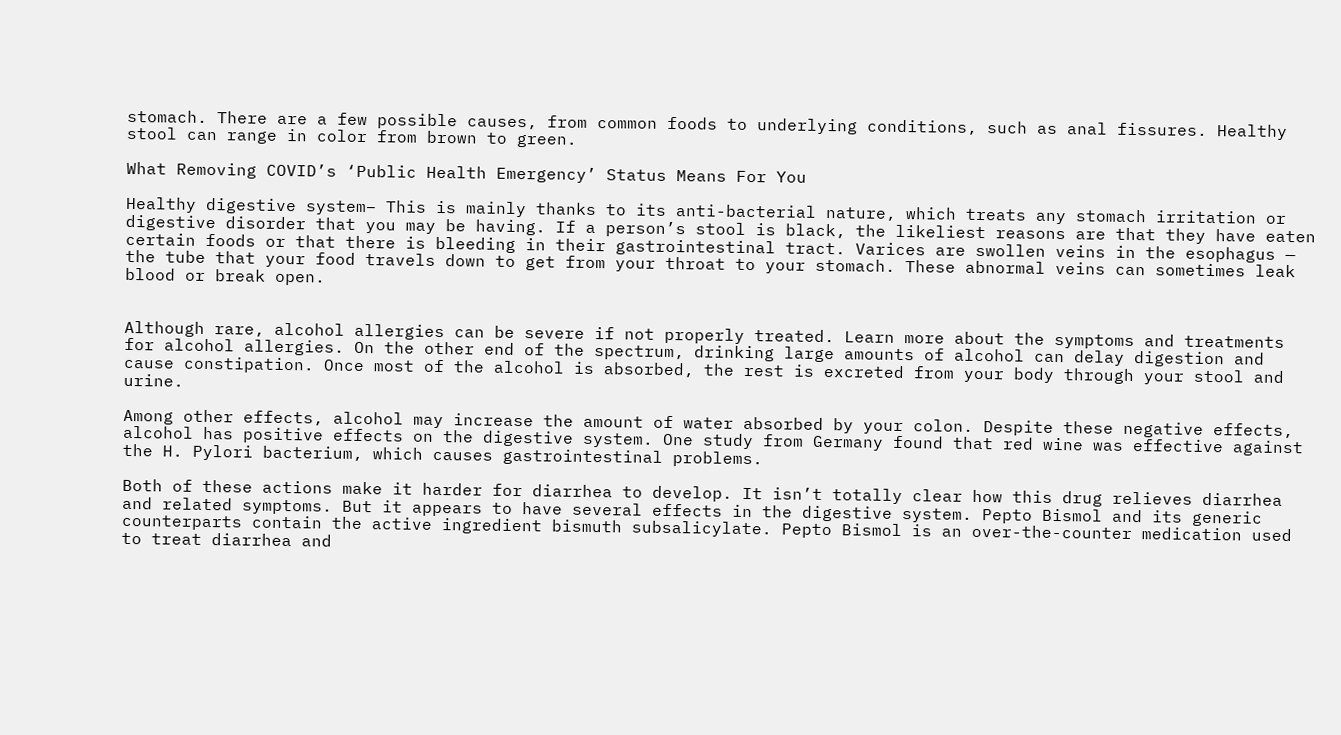stomach. There are a few possible causes, from common foods to underlying conditions, such as anal fissures. Healthy stool can range in color from brown to green.

What Removing COVID’s ‘Public Health Emergency’ Status Means For You

Healthy digestive system– This is mainly thanks to its anti-bacterial nature, which treats any stomach irritation or digestive disorder that you may be having. If a person’s stool is black, the likeliest reasons are that they have eaten certain foods or that there is bleeding in their gastrointestinal tract. Varices are swollen veins in the esophagus — the tube that your food travels down to get from your throat to your stomach. These abnormal veins can sometimes leak blood or break open.


Although rare, alcohol allergies can be severe if not properly treated. Learn more about the symptoms and treatments for alcohol allergies. On the other end of the spectrum, drinking large amounts of alcohol can delay digestion and cause constipation. Once most of the alcohol is absorbed, the rest is excreted from your body through your stool and urine.

Among other effects, alcohol may increase the amount of water absorbed by your colon. Despite these negative effects, alcohol has positive effects on the digestive system. One study from Germany found that red wine was effective against the H. Pylori bacterium, which causes gastrointestinal problems.

Both of these actions make it harder for diarrhea to develop. It isn’t totally clear how this drug relieves diarrhea and related symptoms. But it appears to have several effects in the digestive system. Pepto Bismol and its generic counterparts contain the active ingredient bismuth subsalicylate. Pepto Bismol is an over-the-counter medication used to treat diarrhea and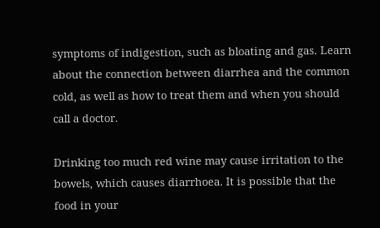symptoms of indigestion, such as bloating and gas. Learn about the connection between diarrhea and the common cold, as well as how to treat them and when you should call a doctor.

Drinking too much red wine may cause irritation to the bowels, which causes diarrhoea. It is possible that the food in your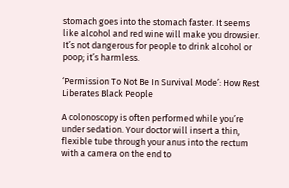stomach goes into the stomach faster. It seems like alcohol and red wine will make you drowsier. It’s not dangerous for people to drink alcohol or poop; it’s harmless.

‘Permission To Not Be In Survival Mode’: How Rest Liberates Black People

A colonoscopy is often performed while you’re under sedation. Your doctor will insert a thin, flexible tube through your anus into the rectum with a camera on the end to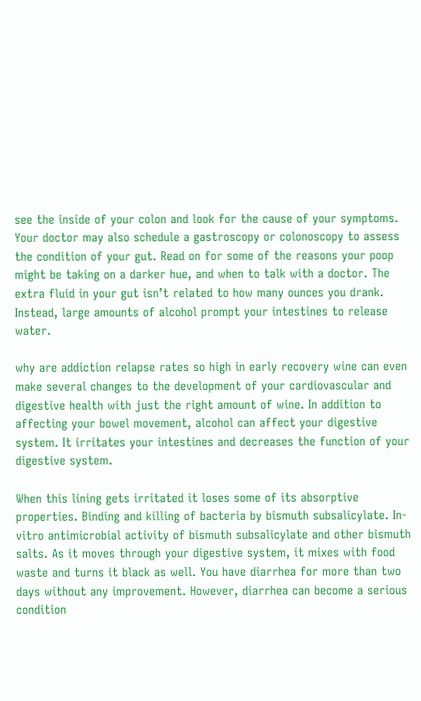see the inside of your colon and look for the cause of your symptoms. Your doctor may also schedule a gastroscopy or colonoscopy to assess the condition of your gut. Read on for some of the reasons your poop might be taking on a darker hue, and when to talk with a doctor. The extra fluid in your gut isn’t related to how many ounces you drank. Instead, large amounts of alcohol prompt your intestines to release water.

why are addiction relapse rates so high in early recovery wine can even make several changes to the development of your cardiovascular and digestive health with just the right amount of wine. In addition to affecting your bowel movement, alcohol can affect your digestive system. It irritates your intestines and decreases the function of your digestive system.

When this lining gets irritated it loses some of its absorptive properties. Binding and killing of bacteria by bismuth subsalicylate. In-vitro antimicrobial activity of bismuth subsalicylate and other bismuth salts. As it moves through your digestive system, it mixes with food waste and turns it black as well. You have diarrhea for more than two days without any improvement. However, diarrhea can become a serious condition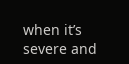when it’s severe and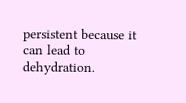persistent because it can lead to dehydration.